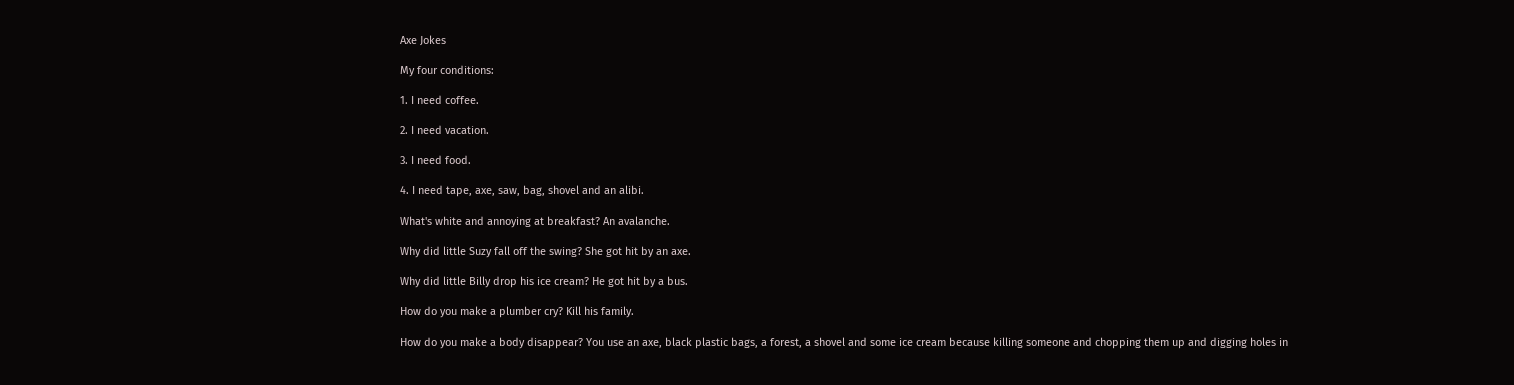Axe Jokes

My four conditions:

1. I need coffee.

2. I need vacation.

3. I need food.

4. I need tape, axe, saw, bag, shovel and an alibi.

What's white and annoying at breakfast? An avalanche.

Why did little Suzy fall off the swing? She got hit by an axe.

Why did little Billy drop his ice cream? He got hit by a bus.

How do you make a plumber cry? Kill his family.

How do you make a body disappear? You use an axe, black plastic bags, a forest, a shovel and some ice cream because killing someone and chopping them up and digging holes in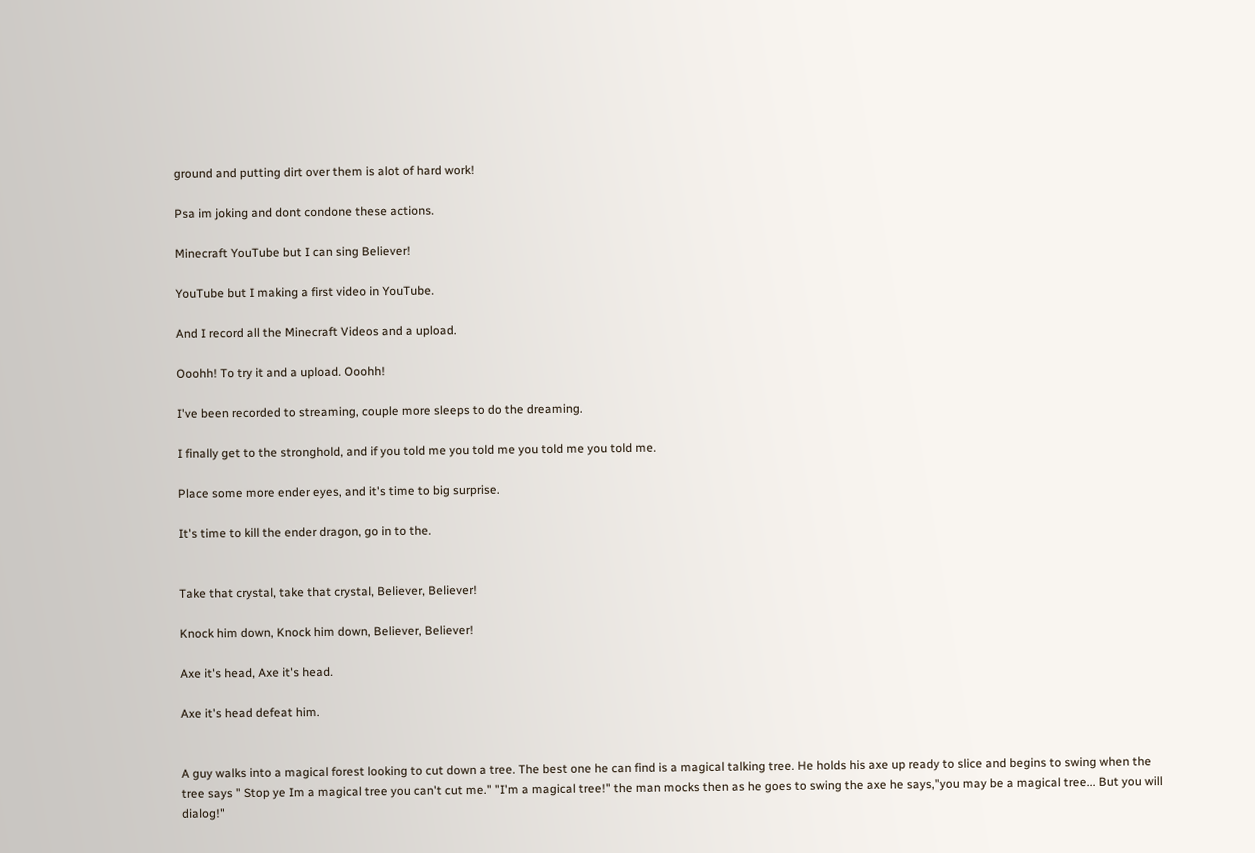ground and putting dirt over them is alot of hard work!

Psa im joking and dont condone these actions.

Minecraft YouTube but I can sing Believer!

YouTube but I making a first video in YouTube.

And I record all the Minecraft Videos and a upload.

Ooohh! To try it and a upload. Ooohh!

I've been recorded to streaming, couple more sleeps to do the dreaming.

I finally get to the stronghold, and if you told me you told me you told me you told me.

Place some more ender eyes, and it's time to big surprise.

It's time to kill the ender dragon, go in to the.


Take that crystal, take that crystal, Believer, Believer!

Knock him down, Knock him down, Believer, Believer!

Axe it's head, Axe it's head.

Axe it's head defeat him.


A guy walks into a magical forest looking to cut down a tree. The best one he can find is a magical talking tree. He holds his axe up ready to slice and begins to swing when the tree says " Stop ye Im a magical tree you can't cut me." "I'm a magical tree!" the man mocks then as he goes to swing the axe he says,"you may be a magical tree... But you will dialog!"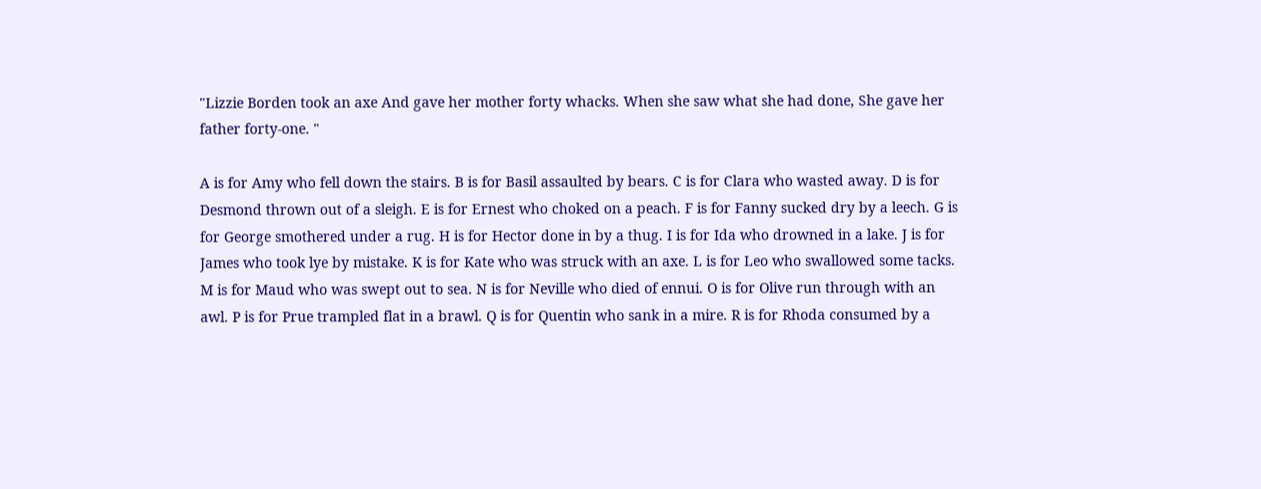"Lizzie Borden took an axe And gave her mother forty whacks. When she saw what she had done, She gave her father forty-one. "

A is for Amy who fell down the stairs. B is for Basil assaulted by bears. C is for Clara who wasted away. D is for Desmond thrown out of a sleigh. E is for Ernest who choked on a peach. F is for Fanny sucked dry by a leech. G is for George smothered under a rug. H is for Hector done in by a thug. I is for Ida who drowned in a lake. J is for James who took lye by mistake. K is for Kate who was struck with an axe. L is for Leo who swallowed some tacks. M is for Maud who was swept out to sea. N is for Neville who died of ennui. O is for Olive run through with an awl. P is for Prue trampled flat in a brawl. Q is for Quentin who sank in a mire. R is for Rhoda consumed by a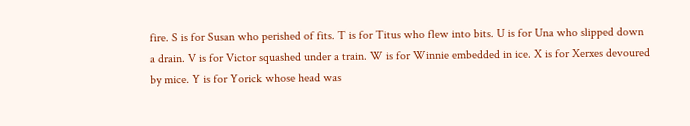fire. S is for Susan who perished of fits. T is for Titus who flew into bits. U is for Una who slipped down a drain. V is for Victor squashed under a train. W is for Winnie embedded in ice. X is for Xerxes devoured by mice. Y is for Yorick whose head was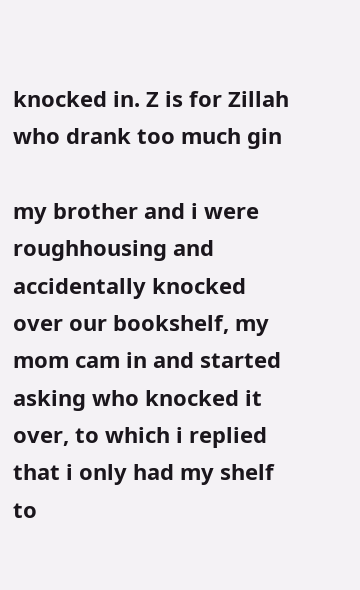knocked in. Z is for Zillah who drank too much gin

my brother and i were roughhousing and accidentally knocked over our bookshelf, my mom cam in and started asking who knocked it over, to which i replied that i only had my shelf to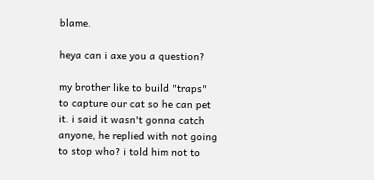blame.

heya can i axe you a question?

my brother like to build "traps" to capture our cat so he can pet it. i said it wasn't gonna catch anyone, he replied with not going to stop who? i told him not to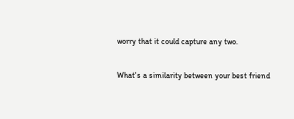worry that it could capture any two.

What's a similarity between your best friend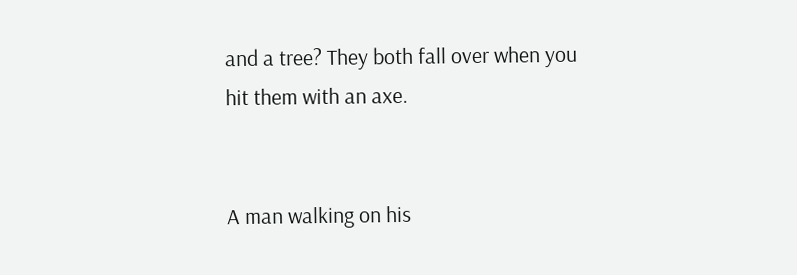and a tree? They both fall over when you hit them with an axe.


A man walking on his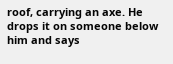roof, carrying an axe. He drops it on someone below him and says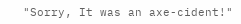"Sorry, It was an axe-cident!"